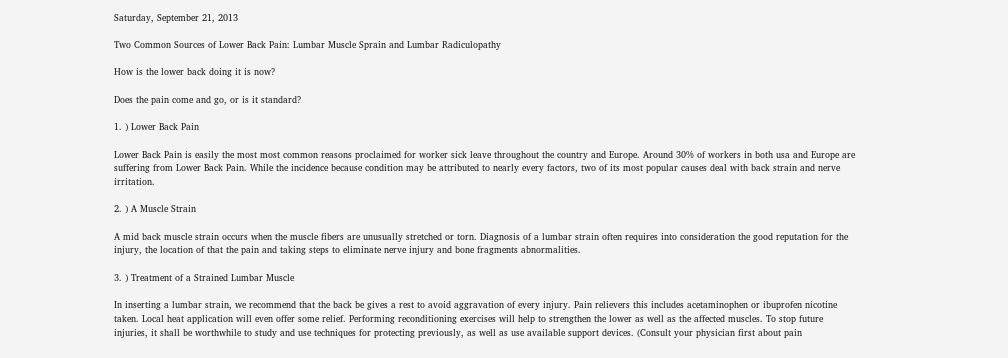Saturday, September 21, 2013

Two Common Sources of Lower Back Pain: Lumbar Muscle Sprain and Lumbar Radiculopathy

How is the lower back doing it is now?

Does the pain come and go, or is it standard?

1. ) Lower Back Pain

Lower Back Pain is easily the most most common reasons proclaimed for worker sick leave throughout the country and Europe. Around 30% of workers in both usa and Europe are suffering from Lower Back Pain. While the incidence because condition may be attributed to nearly every factors, two of its most popular causes deal with back strain and nerve irritation.

2. ) A Muscle Strain

A mid back muscle strain occurs when the muscle fibers are unusually stretched or torn. Diagnosis of a lumbar strain often requires into consideration the good reputation for the injury, the location of that the pain and taking steps to eliminate nerve injury and bone fragments abnormalities.

3. ) Treatment of a Strained Lumbar Muscle

In inserting a lumbar strain, we recommend that the back be gives a rest to avoid aggravation of every injury. Pain relievers this includes acetaminophen or ibuprofen nicotine taken. Local heat application will even offer some relief. Performing reconditioning exercises will help to strengthen the lower as well as the affected muscles. To stop future injuries, it shall be worthwhile to study and use techniques for protecting previously, as well as use available support devices. (Consult your physician first about pain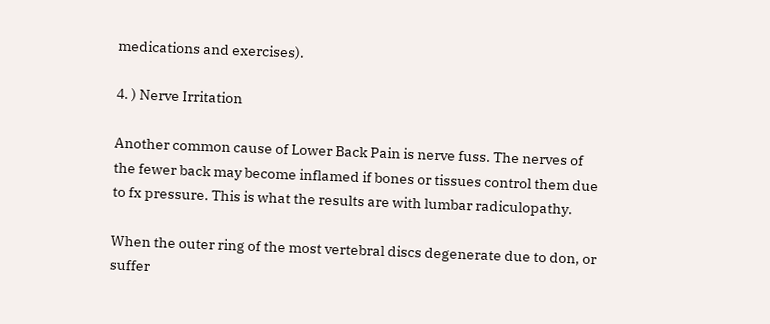medications and exercises).

4. ) Nerve Irritation

Another common cause of Lower Back Pain is nerve fuss. The nerves of the fewer back may become inflamed if bones or tissues control them due to fx pressure. This is what the results are with lumbar radiculopathy.

When the outer ring of the most vertebral discs degenerate due to don, or suffer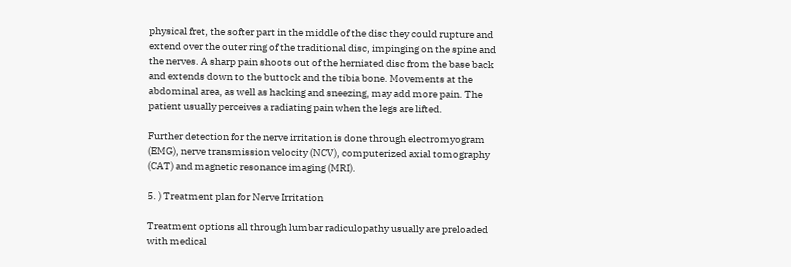physical fret, the softer part in the middle of the disc they could rupture and extend over the outer ring of the traditional disc, impinging on the spine and the nerves. A sharp pain shoots out of the herniated disc from the base back and extends down to the buttock and the tibia bone. Movements at the abdominal area, as well as hacking and sneezing, may add more pain. The patient usually perceives a radiating pain when the legs are lifted.

Further detection for the nerve irritation is done through electromyogram (EMG), nerve transmission velocity (NCV), computerized axial tomography (CAT) and magnetic resonance imaging (MRI).

5. ) Treatment plan for Nerve Irritation

Treatment options all through lumbar radiculopathy usually are preloaded with medical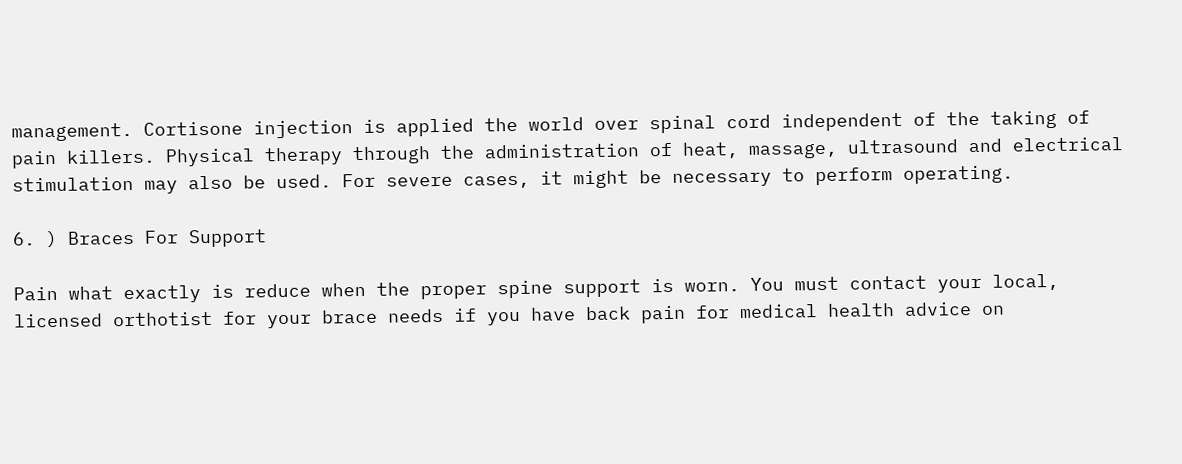management. Cortisone injection is applied the world over spinal cord independent of the taking of pain killers. Physical therapy through the administration of heat, massage, ultrasound and electrical stimulation may also be used. For severe cases, it might be necessary to perform operating.

6. ) Braces For Support

Pain what exactly is reduce when the proper spine support is worn. You must contact your local, licensed orthotist for your brace needs if you have back pain for medical health advice on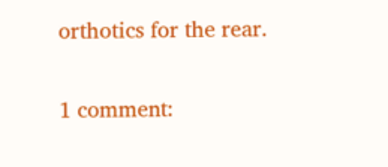orthotics for the rear.


1 comment: